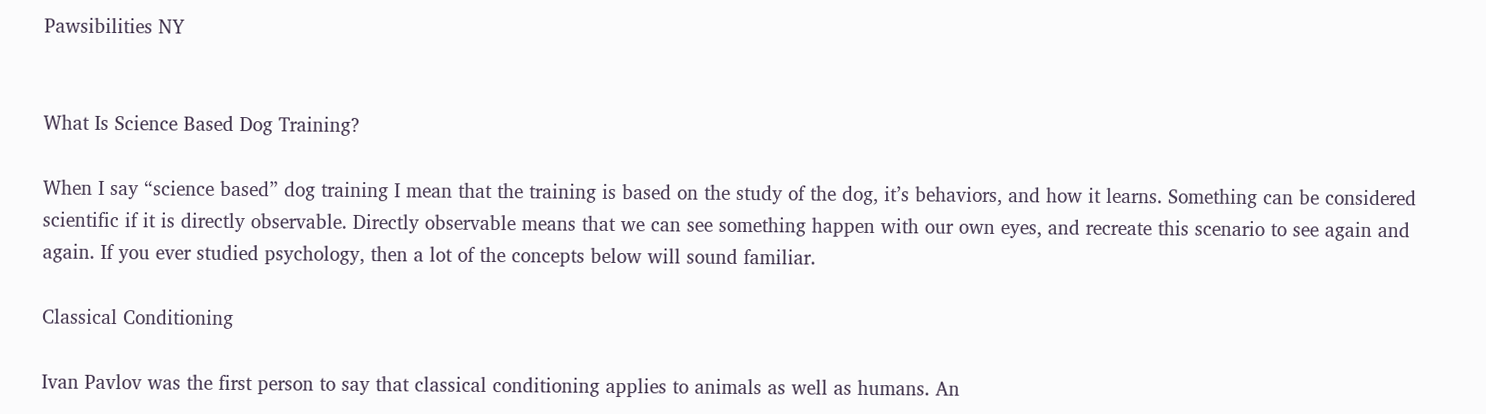Pawsibilities NY


What Is Science Based Dog Training?

When I say “science based” dog training I mean that the training is based on the study of the dog, it’s behaviors, and how it learns. Something can be considered scientific if it is directly observable. Directly observable means that we can see something happen with our own eyes, and recreate this scenario to see again and again. If you ever studied psychology, then a lot of the concepts below will sound familiar.

Classical Conditioning

Ivan Pavlov was the first person to say that classical conditioning applies to animals as well as humans. An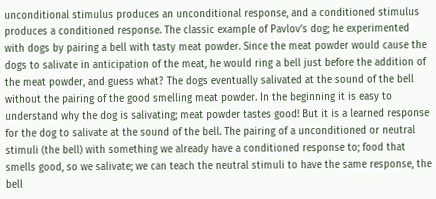unconditional stimulus produces an unconditional response, and a conditioned stimulus produces a conditioned response. The classic example of Pavlov’s dog; he experimented with dogs by pairing a bell with tasty meat powder. Since the meat powder would cause the dogs to salivate in anticipation of the meat, he would ring a bell just before the addition of the meat powder, and guess what? The dogs eventually salivated at the sound of the bell without the pairing of the good smelling meat powder. In the beginning it is easy to understand why the dog is salivating; meat powder tastes good! But it is a learned response for the dog to salivate at the sound of the bell. The pairing of a unconditioned or neutral stimuli (the bell) with something we already have a conditioned response to; food that smells good, so we salivate; we can teach the neutral stimuli to have the same response, the bell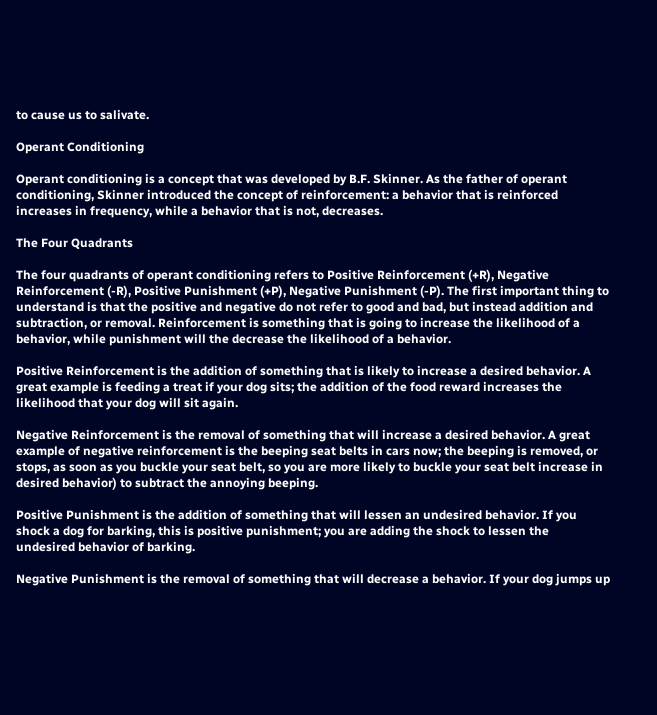to cause us to salivate.

Operant Conditioning

Operant conditioning is a concept that was developed by B.F. Skinner. As the father of operant conditioning, Skinner introduced the concept of reinforcement: a behavior that is reinforced increases in frequency, while a behavior that is not, decreases.

The Four Quadrants

The four quadrants of operant conditioning refers to Positive Reinforcement (+R), Negative Reinforcement (-R), Positive Punishment (+P), Negative Punishment (-P). The first important thing to understand is that the positive and negative do not refer to good and bad, but instead addition and subtraction, or removal. Reinforcement is something that is going to increase the likelihood of a behavior, while punishment will the decrease the likelihood of a behavior.

Positive Reinforcement is the addition of something that is likely to increase a desired behavior. A great example is feeding a treat if your dog sits; the addition of the food reward increases the likelihood that your dog will sit again.

Negative Reinforcement is the removal of something that will increase a desired behavior. A great example of negative reinforcement is the beeping seat belts in cars now; the beeping is removed, or stops, as soon as you buckle your seat belt, so you are more likely to buckle your seat belt increase in desired behavior) to subtract the annoying beeping.

Positive Punishment is the addition of something that will lessen an undesired behavior. If you shock a dog for barking, this is positive punishment; you are adding the shock to lessen the undesired behavior of barking.

Negative Punishment is the removal of something that will decrease a behavior. If your dog jumps up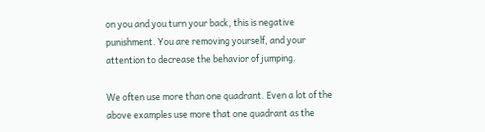on you and you turn your back, this is negative punishment. You are removing yourself, and your attention to decrease the behavior of jumping.

We often use more than one quadrant. Even a lot of the above examples use more that one quadrant as the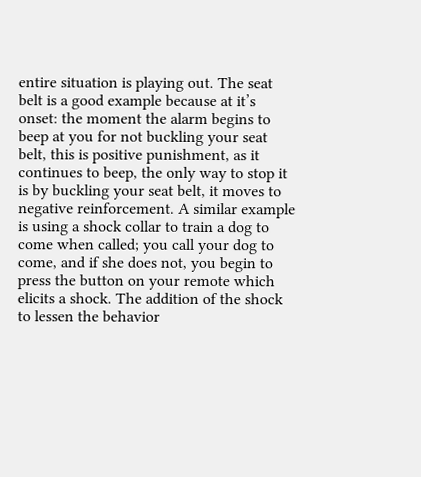entire situation is playing out. The seat belt is a good example because at it’s onset: the moment the alarm begins to beep at you for not buckling your seat belt, this is positive punishment, as it continues to beep, the only way to stop it is by buckling your seat belt, it moves to negative reinforcement. A similar example is using a shock collar to train a dog to come when called; you call your dog to come, and if she does not, you begin to press the button on your remote which elicits a shock. The addition of the shock to lessen the behavior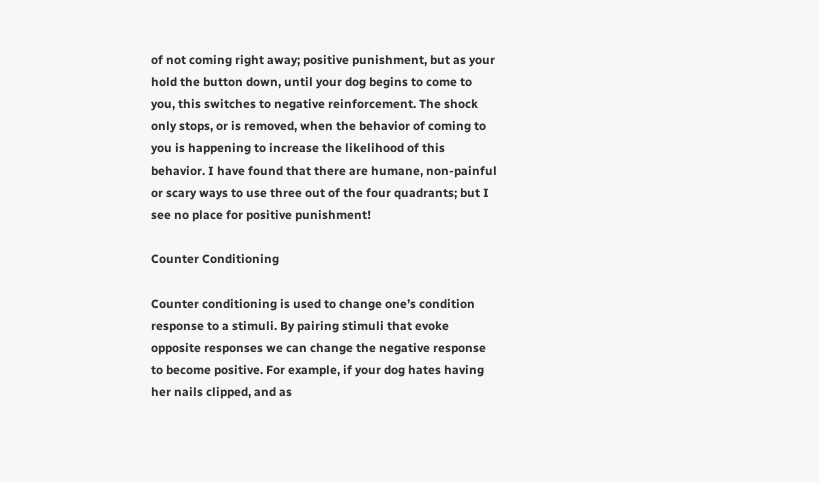of not coming right away; positive punishment, but as your hold the button down, until your dog begins to come to you, this switches to negative reinforcement. The shock only stops, or is removed, when the behavior of coming to you is happening to increase the likelihood of this behavior. I have found that there are humane, non-painful or scary ways to use three out of the four quadrants; but I see no place for positive punishment!

Counter Conditioning

Counter conditioning is used to change one’s condition response to a stimuli. By pairing stimuli that evoke opposite responses we can change the negative response to become positive. For example, if your dog hates having her nails clipped, and as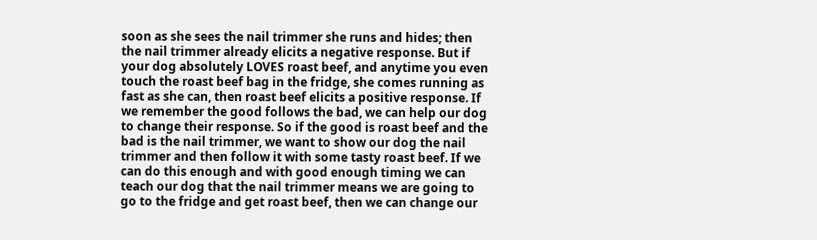soon as she sees the nail trimmer she runs and hides; then the nail trimmer already elicits a negative response. But if your dog absolutely LOVES roast beef, and anytime you even touch the roast beef bag in the fridge, she comes running as fast as she can, then roast beef elicits a positive response. If we remember the good follows the bad, we can help our dog to change their response. So if the good is roast beef and the bad is the nail trimmer, we want to show our dog the nail trimmer and then follow it with some tasty roast beef. If we can do this enough and with good enough timing we can teach our dog that the nail trimmer means we are going to go to the fridge and get roast beef, then we can change our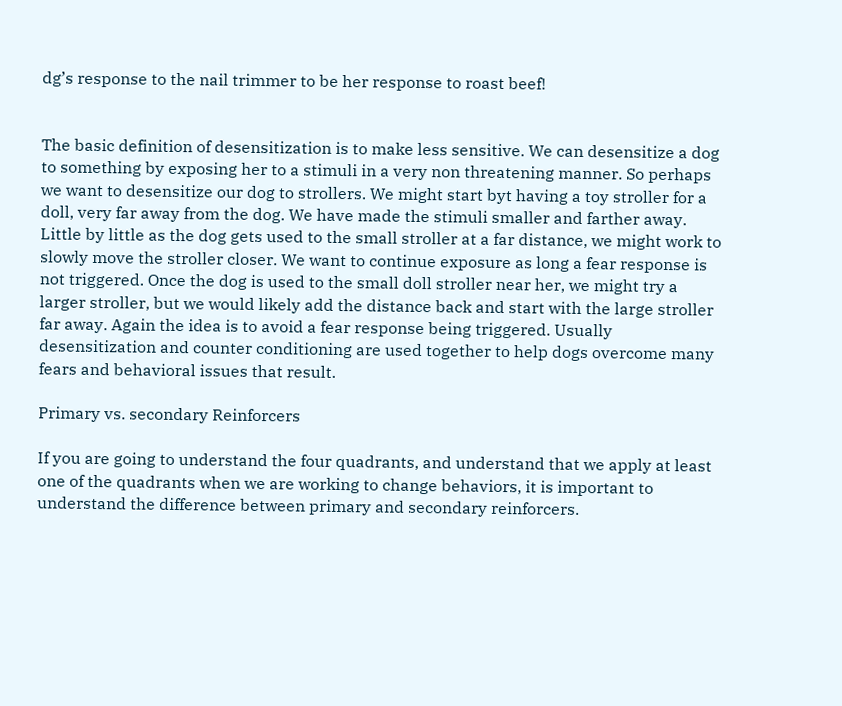dg’s response to the nail trimmer to be her response to roast beef!


The basic definition of desensitization is to make less sensitive. We can desensitize a dog to something by exposing her to a stimuli in a very non threatening manner. So perhaps we want to desensitize our dog to strollers. We might start byt having a toy stroller for a doll, very far away from the dog. We have made the stimuli smaller and farther away. Little by little as the dog gets used to the small stroller at a far distance, we might work to slowly move the stroller closer. We want to continue exposure as long a fear response is not triggered. Once the dog is used to the small doll stroller near her, we might try a larger stroller, but we would likely add the distance back and start with the large stroller far away. Again the idea is to avoid a fear response being triggered. Usually desensitization and counter conditioning are used together to help dogs overcome many fears and behavioral issues that result.

Primary vs. secondary Reinforcers

If you are going to understand the four quadrants, and understand that we apply at least one of the quadrants when we are working to change behaviors, it is important to understand the difference between primary and secondary reinforcers.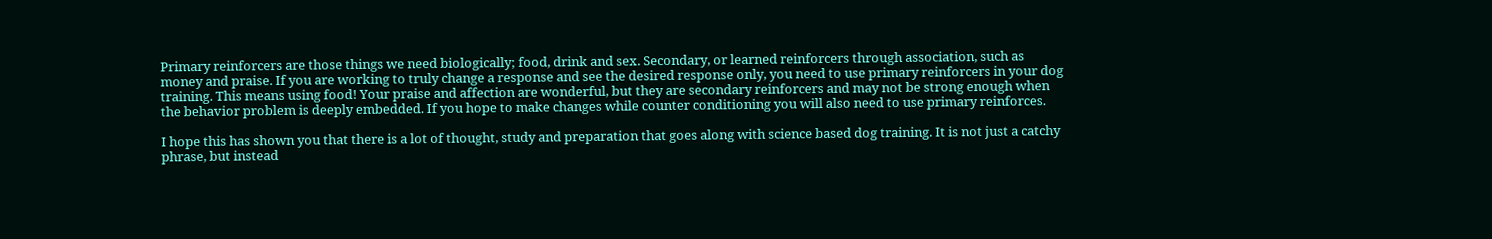Primary reinforcers are those things we need biologically; food, drink and sex. Secondary, or learned reinforcers through association, such as money and praise. If you are working to truly change a response and see the desired response only, you need to use primary reinforcers in your dog training. This means using food! Your praise and affection are wonderful, but they are secondary reinforcers and may not be strong enough when the behavior problem is deeply embedded. If you hope to make changes while counter conditioning you will also need to use primary reinforces.

I hope this has shown you that there is a lot of thought, study and preparation that goes along with science based dog training. It is not just a catchy phrase, but instead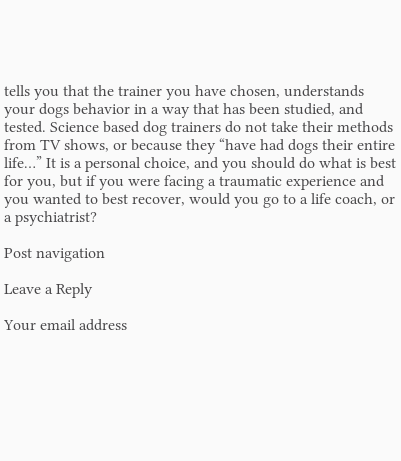tells you that the trainer you have chosen, understands your dogs behavior in a way that has been studied, and tested. Science based dog trainers do not take their methods from TV shows, or because they “have had dogs their entire life…” It is a personal choice, and you should do what is best for you, but if you were facing a traumatic experience and you wanted to best recover, would you go to a life coach, or a psychiatrist?

Post navigation

Leave a Reply

Your email address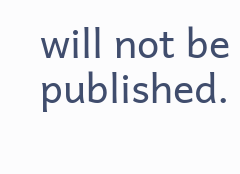will not be published.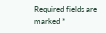Required fields are marked *